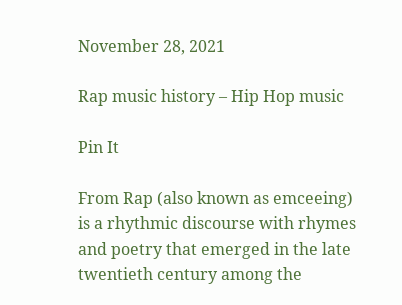November 28, 2021

Rap music history – Hip Hop music

Pin It

From Rap (also known as emceeing) is a rhythmic discourse with rhymes and poetry that emerged in the late twentieth century among the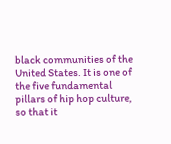black communities of the United States. It is one of the five fundamental pillars of hip hop culture, so that it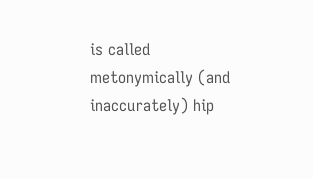is called metonymically (and inaccurately) hip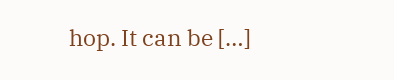hop. It can be […]